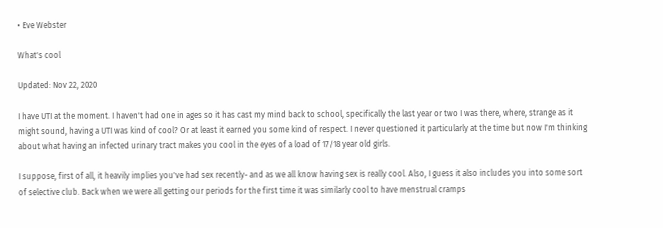• Eve Webster

What's cool

Updated: Nov 22, 2020

I have UTI at the moment. I haven't had one in ages so it has cast my mind back to school, specifically the last year or two I was there, where, strange as it might sound, having a UTI was kind of cool? Or at least it earned you some kind of respect. I never questioned it particularly at the time but now I'm thinking about what having an infected urinary tract makes you cool in the eyes of a load of 17/18 year old girls.

I suppose, first of all, it heavily implies you've had sex recently- and as we all know having sex is really cool. Also, I guess it also includes you into some sort of selective club. Back when we were all getting our periods for the first time it was similarly cool to have menstrual cramps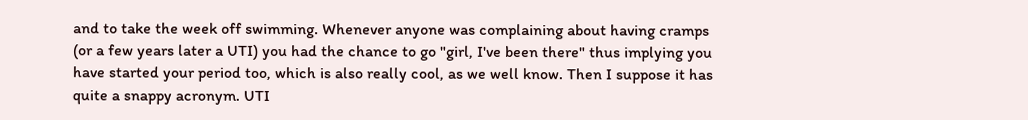and to take the week off swimming. Whenever anyone was complaining about having cramps (or a few years later a UTI) you had the chance to go "girl, I've been there" thus implying you have started your period too, which is also really cool, as we well know. Then I suppose it has quite a snappy acronym. UTI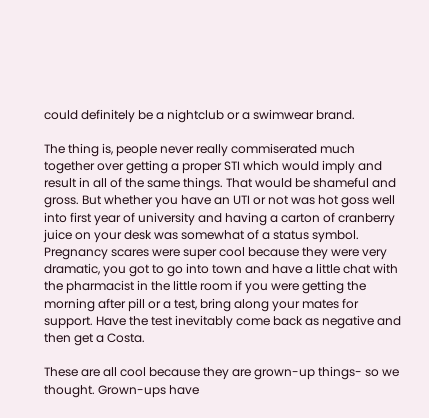could definitely be a nightclub or a swimwear brand.

The thing is, people never really commiserated much together over getting a proper STI which would imply and result in all of the same things. That would be shameful and gross. But whether you have an UTI or not was hot goss well into first year of university and having a carton of cranberry juice on your desk was somewhat of a status symbol. Pregnancy scares were super cool because they were very dramatic, you got to go into town and have a little chat with the pharmacist in the little room if you were getting the morning after pill or a test, bring along your mates for support. Have the test inevitably come back as negative and then get a Costa.

These are all cool because they are grown-up things- so we thought. Grown-ups have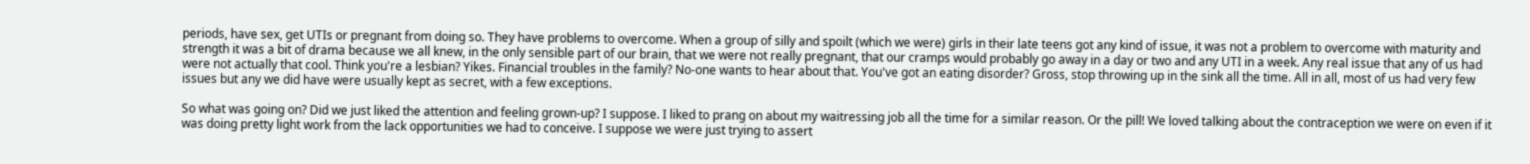periods, have sex, get UTIs or pregnant from doing so. They have problems to overcome. When a group of silly and spoilt (which we were) girls in their late teens got any kind of issue, it was not a problem to overcome with maturity and strength it was a bit of drama because we all knew, in the only sensible part of our brain, that we were not really pregnant, that our cramps would probably go away in a day or two and any UTI in a week. Any real issue that any of us had were not actually that cool. Think you're a lesbian? Yikes. Financial troubles in the family? No-one wants to hear about that. You've got an eating disorder? Gross, stop throwing up in the sink all the time. All in all, most of us had very few issues but any we did have were usually kept as secret, with a few exceptions.

So what was going on? Did we just liked the attention and feeling grown-up? I suppose. I liked to prang on about my waitressing job all the time for a similar reason. Or the pill! We loved talking about the contraception we were on even if it was doing pretty light work from the lack opportunities we had to conceive. I suppose we were just trying to assert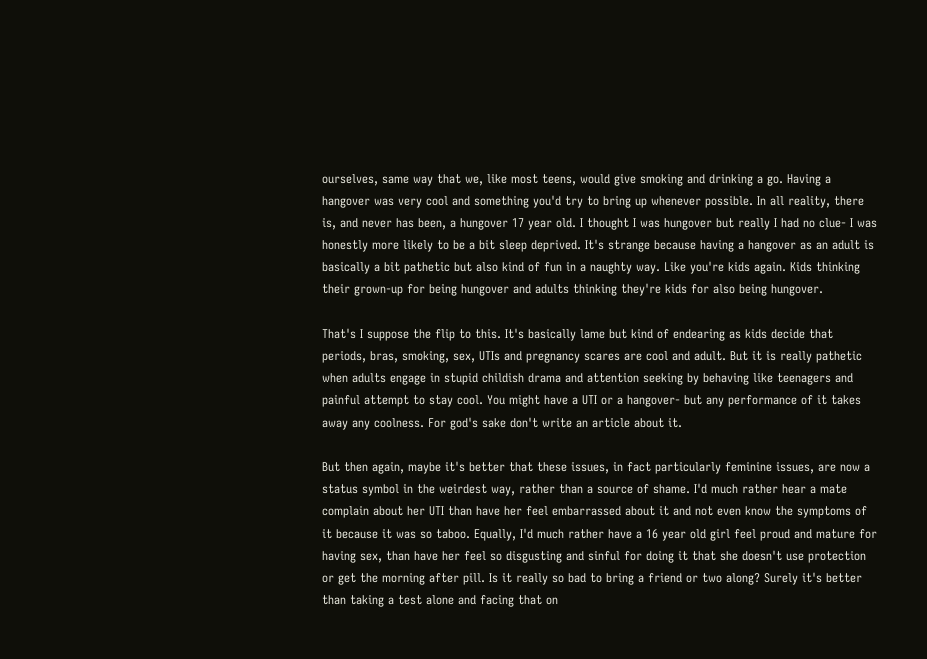ourselves, same way that we, like most teens, would give smoking and drinking a go. Having a hangover was very cool and something you'd try to bring up whenever possible. In all reality, there is, and never has been, a hungover 17 year old. I thought I was hungover but really I had no clue- I was honestly more likely to be a bit sleep deprived. It's strange because having a hangover as an adult is basically a bit pathetic but also kind of fun in a naughty way. Like you're kids again. Kids thinking their grown-up for being hungover and adults thinking they're kids for also being hungover.

That's I suppose the flip to this. It's basically lame but kind of endearing as kids decide that periods, bras, smoking, sex, UTIs and pregnancy scares are cool and adult. But it is really pathetic when adults engage in stupid childish drama and attention seeking by behaving like teenagers and painful attempt to stay cool. You might have a UTI or a hangover- but any performance of it takes away any coolness. For god's sake don't write an article about it.

But then again, maybe it's better that these issues, in fact particularly feminine issues, are now a status symbol in the weirdest way, rather than a source of shame. I'd much rather hear a mate complain about her UTI than have her feel embarrassed about it and not even know the symptoms of it because it was so taboo. Equally, I'd much rather have a 16 year old girl feel proud and mature for having sex, than have her feel so disgusting and sinful for doing it that she doesn't use protection or get the morning after pill. Is it really so bad to bring a friend or two along? Surely it's better than taking a test alone and facing that on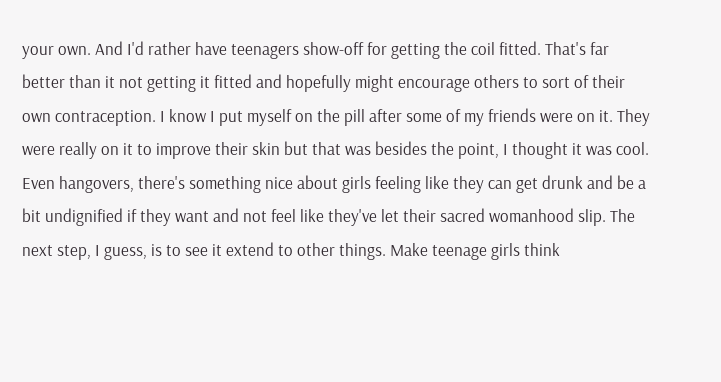your own. And I'd rather have teenagers show-off for getting the coil fitted. That's far better than it not getting it fitted and hopefully might encourage others to sort of their own contraception. I know I put myself on the pill after some of my friends were on it. They were really on it to improve their skin but that was besides the point, I thought it was cool. Even hangovers, there's something nice about girls feeling like they can get drunk and be a bit undignified if they want and not feel like they've let their sacred womanhood slip. The next step, I guess, is to see it extend to other things. Make teenage girls think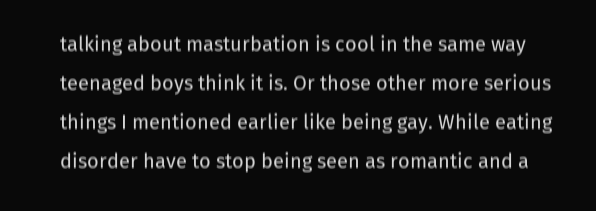talking about masturbation is cool in the same way teenaged boys think it is. Or those other more serious things I mentioned earlier like being gay. While eating disorder have to stop being seen as romantic and a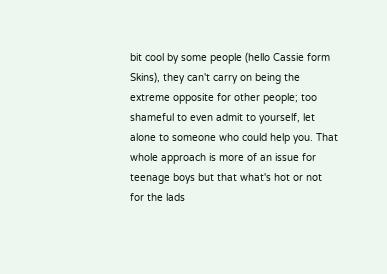bit cool by some people (hello Cassie form Skins), they can't carry on being the extreme opposite for other people; too shameful to even admit to yourself, let alone to someone who could help you. That whole approach is more of an issue for teenage boys but that what's hot or not for the lads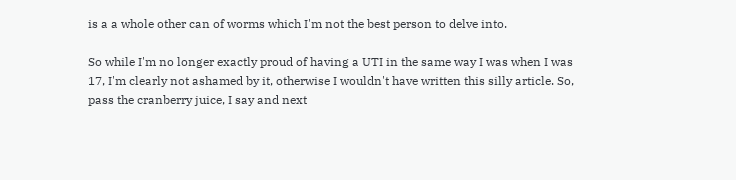is a a whole other can of worms which I'm not the best person to delve into.

So while I'm no longer exactly proud of having a UTI in the same way I was when I was 17, I'm clearly not ashamed by it, otherwise I wouldn't have written this silly article. So, pass the cranberry juice, I say and next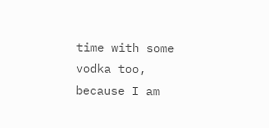time with some vodka too, because I am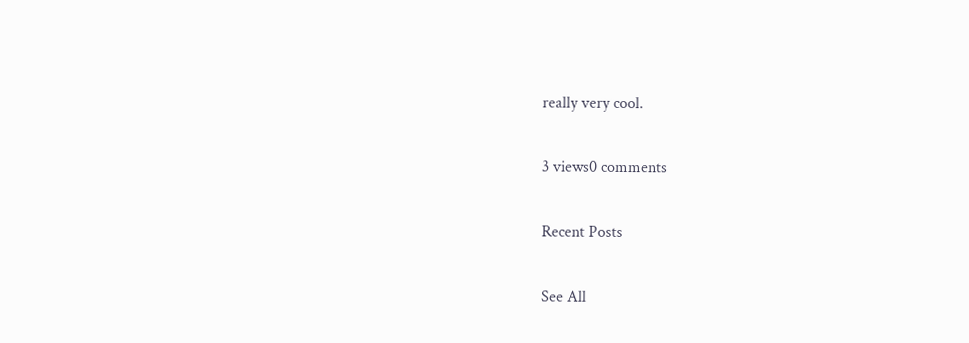really very cool.

3 views0 comments

Recent Posts

See All